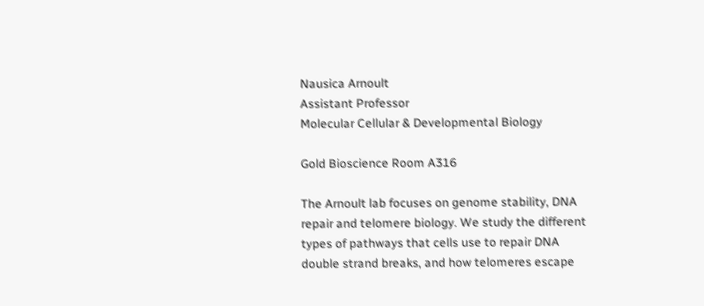Nausica Arnoult
Assistant Professor
Molecular Cellular & Developmental Biology

Gold Bioscience Room A316

The Arnoult lab focuses on genome stability, DNA repair and telomere biology. We study the different types of pathways that cells use to repair DNA double strand breaks, and how telomeres escape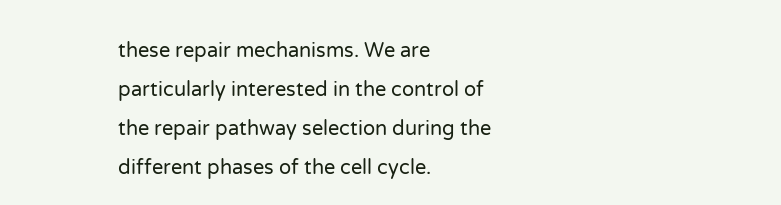these repair mechanisms. We are particularly interested in the control of the repair pathway selection during the different phases of the cell cycle.